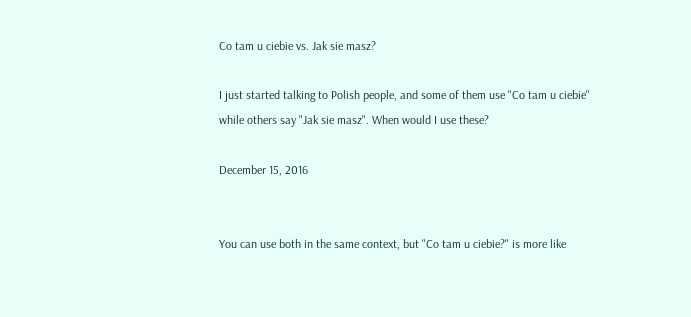Co tam u ciebie vs. Jak sie masz?

I just started talking to Polish people, and some of them use "Co tam u ciebie" while others say "Jak sie masz". When would I use these?

December 15, 2016


You can use both in the same context, but "Co tam u ciebie?" is more like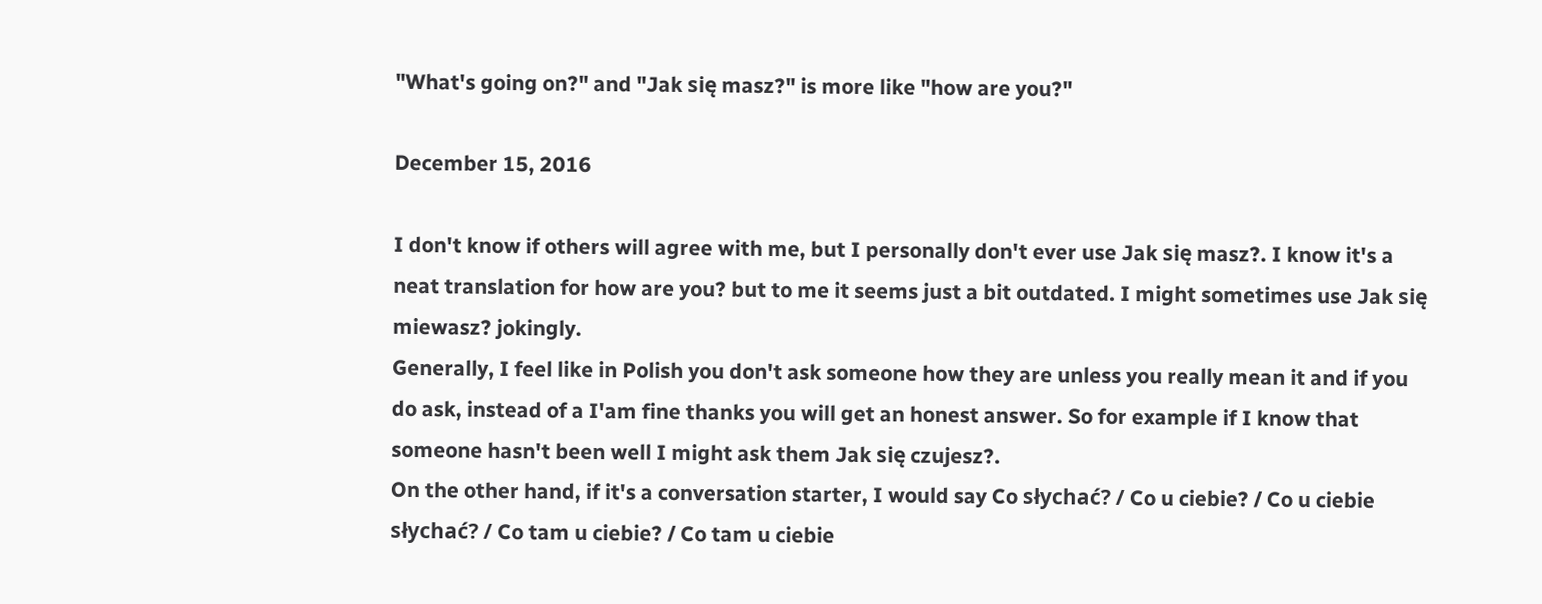"What's going on?" and "Jak się masz?" is more like "how are you?"

December 15, 2016

I don't know if others will agree with me, but I personally don't ever use Jak się masz?. I know it's a neat translation for how are you? but to me it seems just a bit outdated. I might sometimes use Jak się miewasz? jokingly.
Generally, I feel like in Polish you don't ask someone how they are unless you really mean it and if you do ask, instead of a I'am fine thanks you will get an honest answer. So for example if I know that someone hasn't been well I might ask them Jak się czujesz?.
On the other hand, if it's a conversation starter, I would say Co słychać? / Co u ciebie? / Co u ciebie słychać? / Co tam u ciebie? / Co tam u ciebie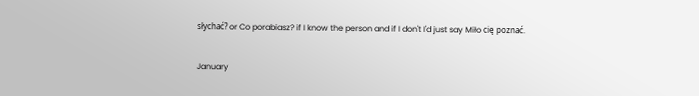słychać? or Co porabiasz? if I know the person and if I don't I'd just say Miło cię poznać.

January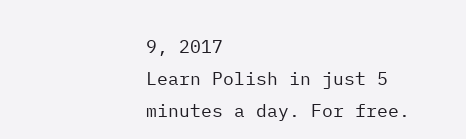9, 2017
Learn Polish in just 5 minutes a day. For free.